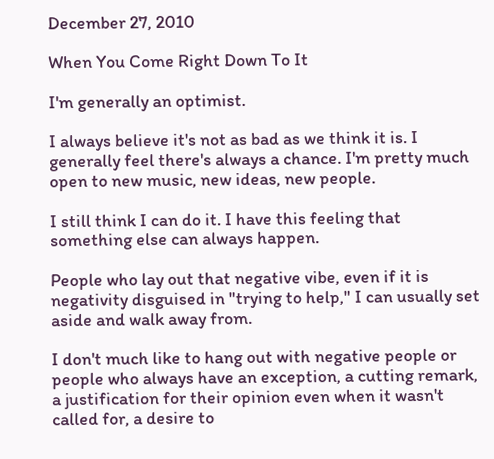December 27, 2010

When You Come Right Down To It

I'm generally an optimist.

I always believe it's not as bad as we think it is. I generally feel there's always a chance. I'm pretty much open to new music, new ideas, new people.

I still think I can do it. I have this feeling that something else can always happen.

People who lay out that negative vibe, even if it is negativity disguised in "trying to help," I can usually set aside and walk away from.

I don't much like to hang out with negative people or people who always have an exception, a cutting remark, a justification for their opinion even when it wasn't called for, a desire to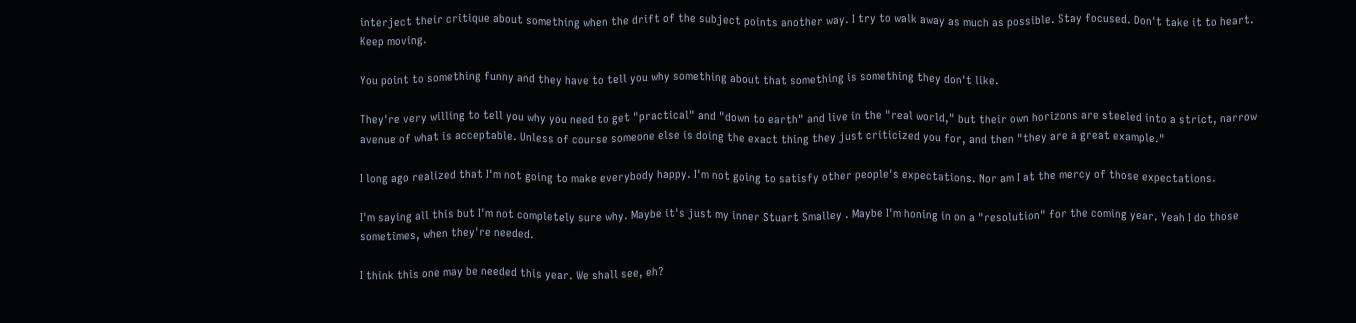interject their critique about something when the drift of the subject points another way. I try to walk away as much as possible. Stay focused. Don't take it to heart. Keep moving.

You point to something funny and they have to tell you why something about that something is something they don't like.

They're very willing to tell you why you need to get "practical" and "down to earth" and live in the "real world," but their own horizons are steeled into a strict, narrow avenue of what is acceptable. Unless of course someone else is doing the exact thing they just criticized you for, and then "they are a great example."

I long ago realized that I'm not going to make everybody happy. I'm not going to satisfy other people's expectations. Nor am I at the mercy of those expectations.

I'm saying all this but I'm not completely sure why. Maybe it's just my inner Stuart Smalley . Maybe I'm honing in on a "resolution" for the coming year. Yeah I do those sometimes, when they're needed.

I think this one may be needed this year. We shall see, eh?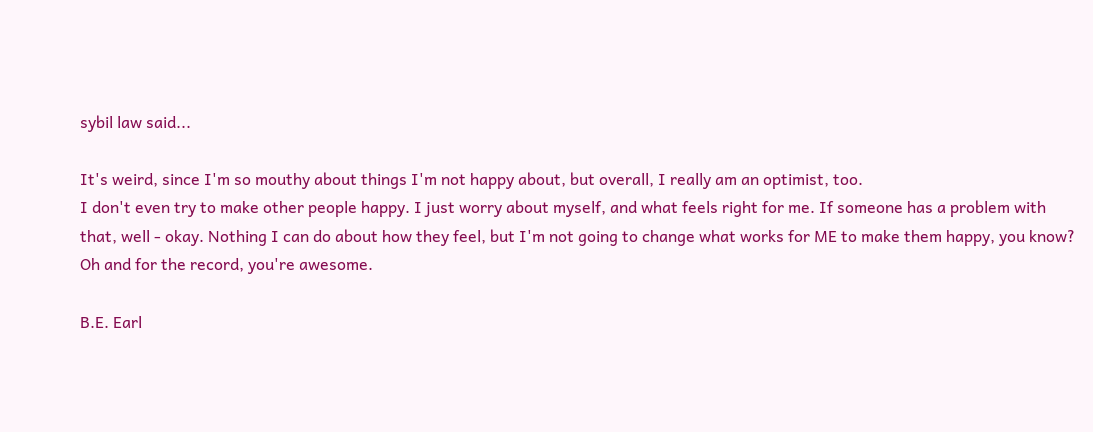sybil law said...

It's weird, since I'm so mouthy about things I'm not happy about, but overall, I really am an optimist, too.
I don't even try to make other people happy. I just worry about myself, and what feels right for me. If someone has a problem with that, well - okay. Nothing I can do about how they feel, but I'm not going to change what works for ME to make them happy, you know?
Oh and for the record, you're awesome.

B.E. Earl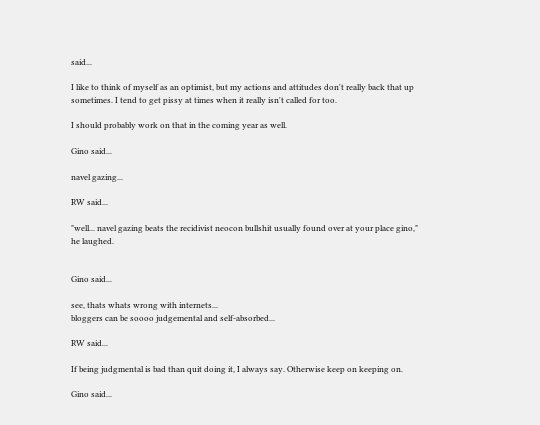said...

I like to think of myself as an optimist, but my actions and attitudes don't really back that up sometimes. I tend to get pissy at times when it really isn't called for too.

I should probably work on that in the coming year as well.

Gino said...

navel gazing...

RW said...

"well... navel gazing beats the recidivist neocon bullshit usually found over at your place gino," he laughed.


Gino said...

see, thats whats wrong with internets...
bloggers can be soooo judgemental and self-absorbed...

RW said...

If being judgmental is bad than quit doing it, I always say. Otherwise keep on keeping on.

Gino said...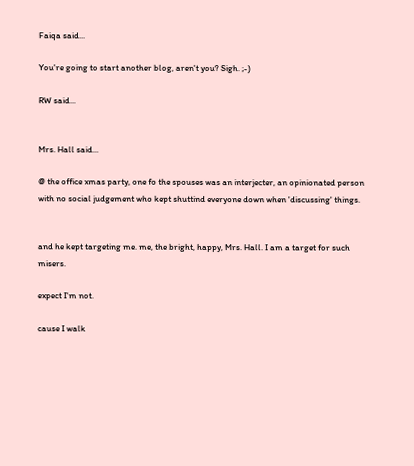Faiqa said...

You're going to start another blog, aren't you? Sigh. ;-)

RW said...


Mrs. Hall said...

@ the office xmas party, one fo the spouses was an interjecter, an opinionated person with no social judgement who kept shuttind everyone down when 'discussing' things.


and he kept targeting me. me, the bright, happy, Mrs. Hall. I am a target for such misers.

expect I'm not.

cause I walk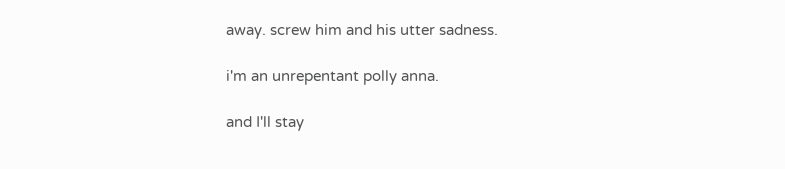away. screw him and his utter sadness.

i'm an unrepentant polly anna.

and I'll stay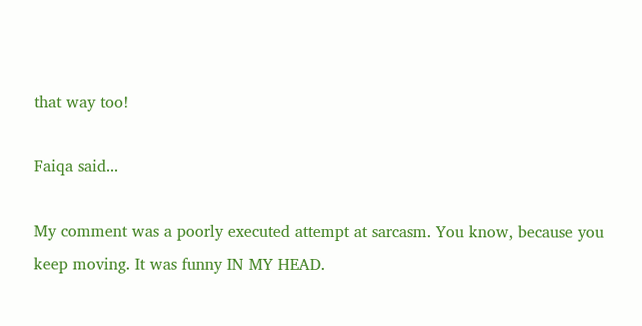that way too!

Faiqa said...

My comment was a poorly executed attempt at sarcasm. You know, because you keep moving. It was funny IN MY HEAD.